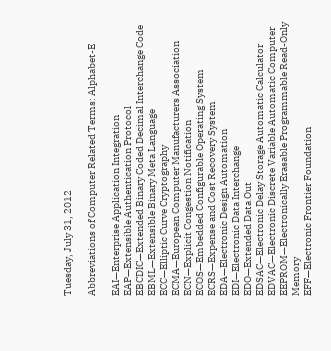Tuesday, July 31, 2012

Abbreviations of Computer Related Terms: Alphabet-E

EAI—Enterprise Application Integration
EAP—Extensible Authentication Protocol
EBCDIC—Extended Binary Coded Decimal Interchange Code
EBML—Extensible Binary Meta Language
ECC—Elliptic Curve Cryptography
ECMA—European Computer Manufacturers Association
ECN—Explicit Congestion Notification
ECOS—Embedded Configurable Operating System
ECRS—Expense and Cost Recovery System
EDA—Electronic Design Automation
EDI—Electronic Data Interchange
EDO—Extended Data Out
EDSAC—Electronic Delay Storage Automatic Calculator
EDVAC—Electronic Discrete Variable Automatic Computer
EEPROM—Electronically Erasable Programmable Read-Only Memory
EFF—Electronic Frontier Foundation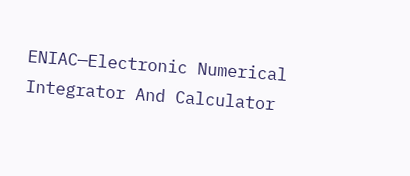ENIAC—Electronic Numerical Integrator And Calculator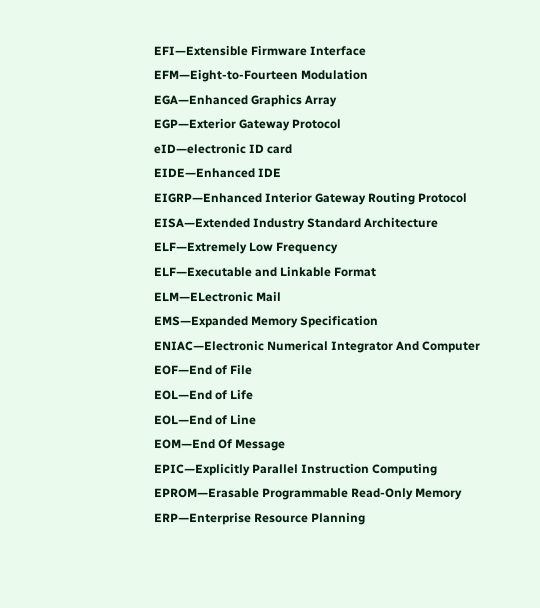EFI—Extensible Firmware Interface
EFM—Eight-to-Fourteen Modulation
EGA—Enhanced Graphics Array
EGP—Exterior Gateway Protocol
eID—electronic ID card
EIDE—Enhanced IDE
EIGRP—Enhanced Interior Gateway Routing Protocol
EISA—Extended Industry Standard Architecture
ELF—Extremely Low Frequency
ELF—Executable and Linkable Format
ELM—ELectronic Mail
EMS—Expanded Memory Specification
ENIAC—Electronic Numerical Integrator And Computer
EOF—End of File
EOL—End of Life
EOL—End of Line
EOM—End Of Message
EPIC—Explicitly Parallel Instruction Computing
EPROM—Erasable Programmable Read-Only Memory
ERP—Enterprise Resource Planning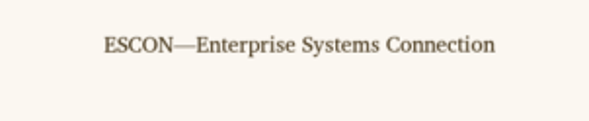ESCON—Enterprise Systems Connection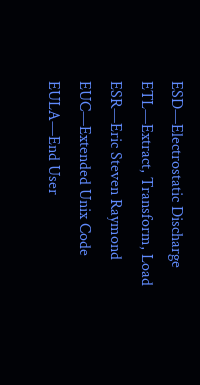ESD—Electrostatic Discharge
ETL—Extract, Transform, Load
ESR—Eric Steven Raymond
EUC—Extended Unix Code
EULA—End User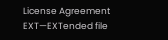License Agreement
EXT—EXTended file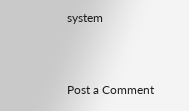system


Post a Comment